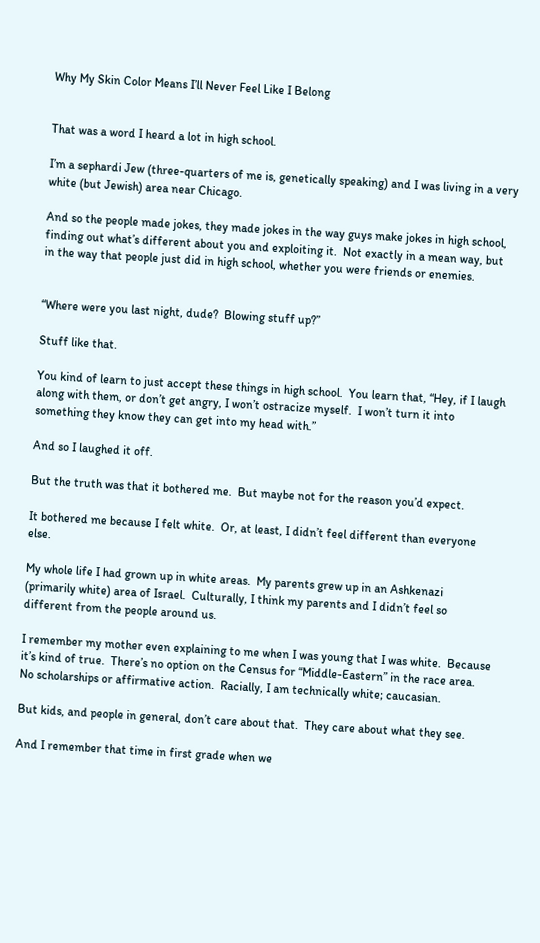Why My Skin Color Means I’ll Never Feel Like I Belong


That was a word I heard a lot in high school.

I’m a sephardi Jew (three-quarters of me is, genetically speaking) and I was living in a very white (but Jewish) area near Chicago.

And so the people made jokes, they made jokes in the way guys make jokes in high school, finding out what’s different about you and exploiting it.  Not exactly in a mean way, but in the way that people just did in high school, whether you were friends or enemies.


“Where were you last night, dude?  Blowing stuff up?”

Stuff like that.

You kind of learn to just accept these things in high school.  You learn that, “Hey, if I laugh along with them, or don’t get angry, I won’t ostracize myself.  I won’t turn it into something they know they can get into my head with.”

And so I laughed it off.

But the truth was that it bothered me.  But maybe not for the reason you’d expect.

It bothered me because I felt white.  Or, at least, I didn’t feel different than everyone else.

My whole life I had grown up in white areas.  My parents grew up in an Ashkenazi (primarily white) area of Israel.  Culturally, I think my parents and I didn’t feel so different from the people around us.

I remember my mother even explaining to me when I was young that I was white.  Because it’s kind of true.  There’s no option on the Census for “Middle-Eastern” in the race area.  No scholarships or affirmative action.  Racially, I am technically white; caucasian.

But kids, and people in general, don’t care about that.  They care about what they see.

And I remember that time in first grade when we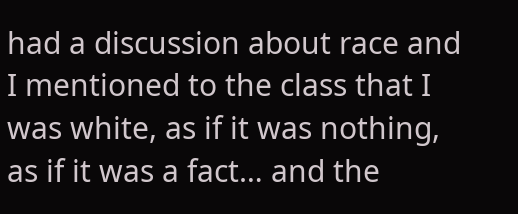had a discussion about race and I mentioned to the class that I was white, as if it was nothing, as if it was a fact… and the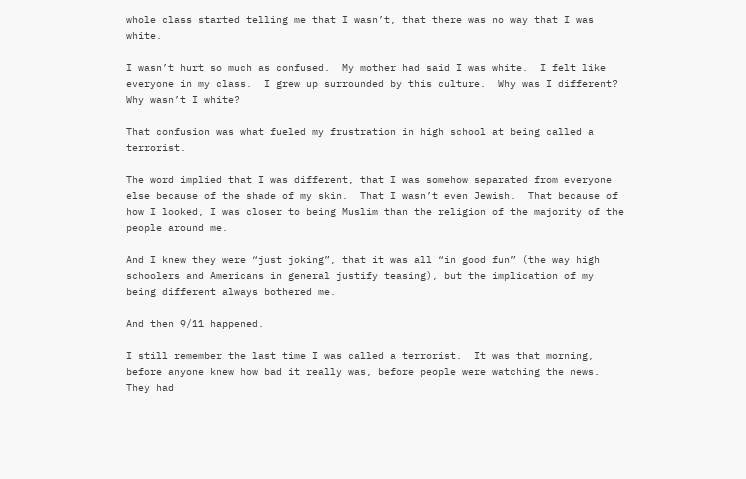whole class started telling me that I wasn’t, that there was no way that I was white.

I wasn’t hurt so much as confused.  My mother had said I was white.  I felt like everyone in my class.  I grew up surrounded by this culture.  Why was I different?  Why wasn’t I white?

That confusion was what fueled my frustration in high school at being called a terrorist.

The word implied that I was different, that I was somehow separated from everyone else because of the shade of my skin.  That I wasn’t even Jewish.  That because of how I looked, I was closer to being Muslim than the religion of the majority of the people around me.

And I knew they were “just joking”, that it was all “in good fun” (the way high schoolers and Americans in general justify teasing), but the implication of my being different always bothered me.

And then 9/11 happened.

I still remember the last time I was called a terrorist.  It was that morning, before anyone knew how bad it really was, before people were watching the news.  They had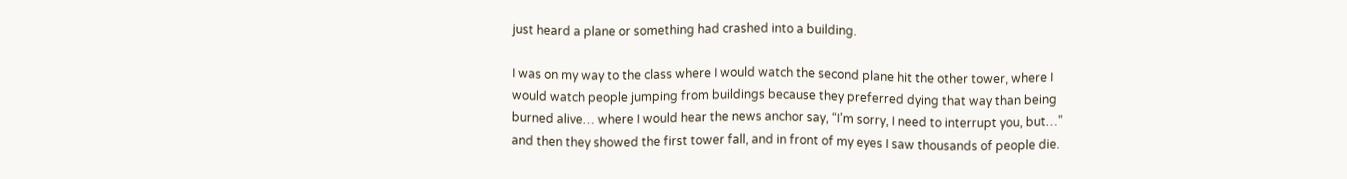just heard a plane or something had crashed into a building.

I was on my way to the class where I would watch the second plane hit the other tower, where I would watch people jumping from buildings because they preferred dying that way than being burned alive… where I would hear the news anchor say, “I’m sorry, I need to interrupt you, but…” and then they showed the first tower fall, and in front of my eyes I saw thousands of people die.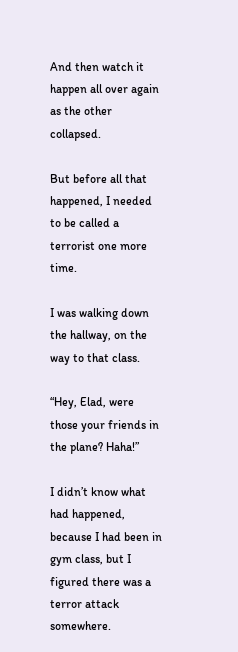And then watch it happen all over again as the other collapsed.

But before all that happened, I needed to be called a terrorist one more time.

I was walking down the hallway, on the way to that class.

“Hey, Elad, were those your friends in the plane? Haha!”

I didn’t know what had happened, because I had been in gym class, but I figured there was a terror attack somewhere.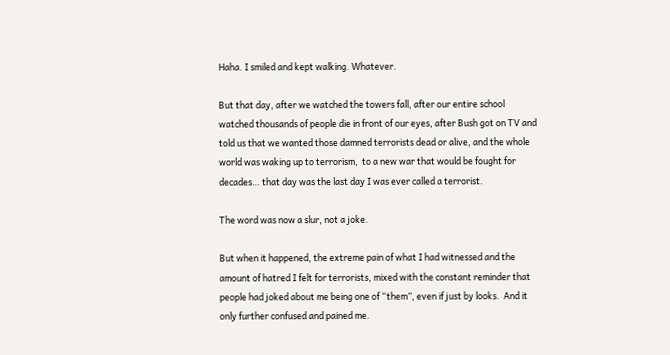Haha. I smiled and kept walking. Whatever.

But that day, after we watched the towers fall, after our entire school watched thousands of people die in front of our eyes, after Bush got on TV and told us that we wanted those damned terrorists dead or alive, and the whole world was waking up to terrorism,  to a new war that would be fought for decades… that day was the last day I was ever called a terrorist.

The word was now a slur, not a joke.

But when it happened, the extreme pain of what I had witnessed and the amount of hatred I felt for terrorists, mixed with the constant reminder that people had joked about me being one of “them”, even if just by looks.  And it only further confused and pained me.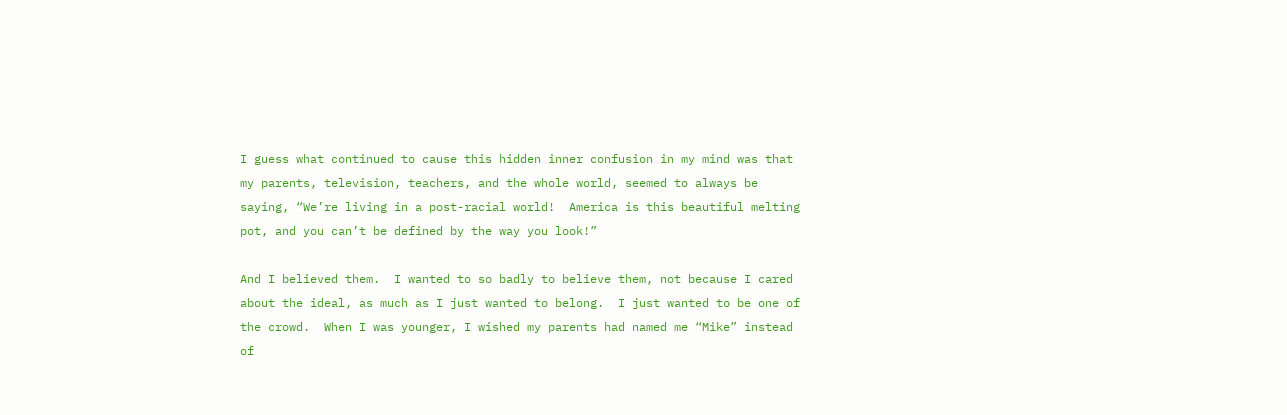I guess what continued to cause this hidden inner confusion in my mind was that my parents, television, teachers, and the whole world, seemed to always be saying, “We’re living in a post-racial world!  America is this beautiful melting pot, and you can’t be defined by the way you look!”

And I believed them.  I wanted to so badly to believe them, not because I cared about the ideal, as much as I just wanted to belong.  I just wanted to be one of the crowd.  When I was younger, I wished my parents had named me “Mike” instead of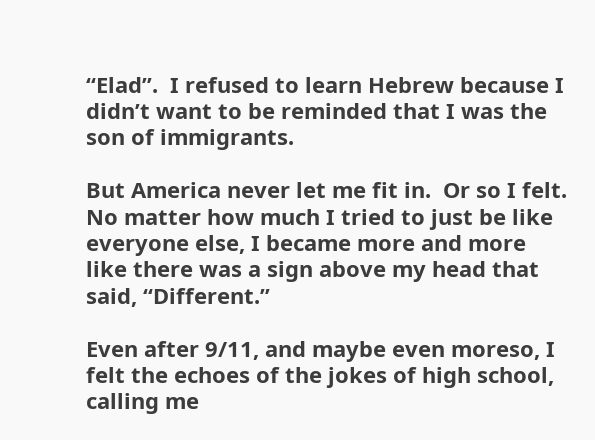“Elad”.  I refused to learn Hebrew because I didn’t want to be reminded that I was the son of immigrants.

But America never let me fit in.  Or so I felt.  No matter how much I tried to just be like everyone else, I became more and more like there was a sign above my head that said, “Different.”

Even after 9/11, and maybe even moreso, I felt the echoes of the jokes of high school, calling me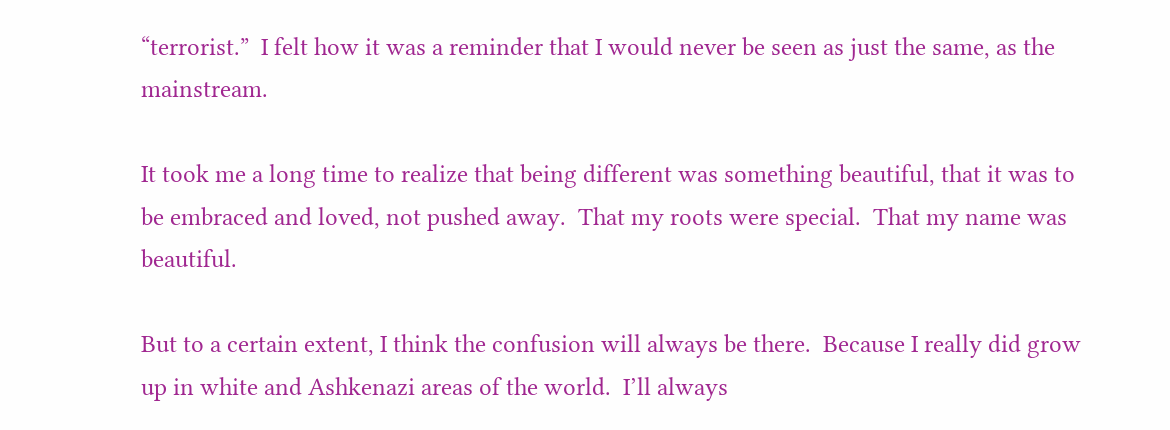“terrorist.”  I felt how it was a reminder that I would never be seen as just the same, as the mainstream.

It took me a long time to realize that being different was something beautiful, that it was to be embraced and loved, not pushed away.  That my roots were special.  That my name was beautiful.

But to a certain extent, I think the confusion will always be there.  Because I really did grow up in white and Ashkenazi areas of the world.  I’ll always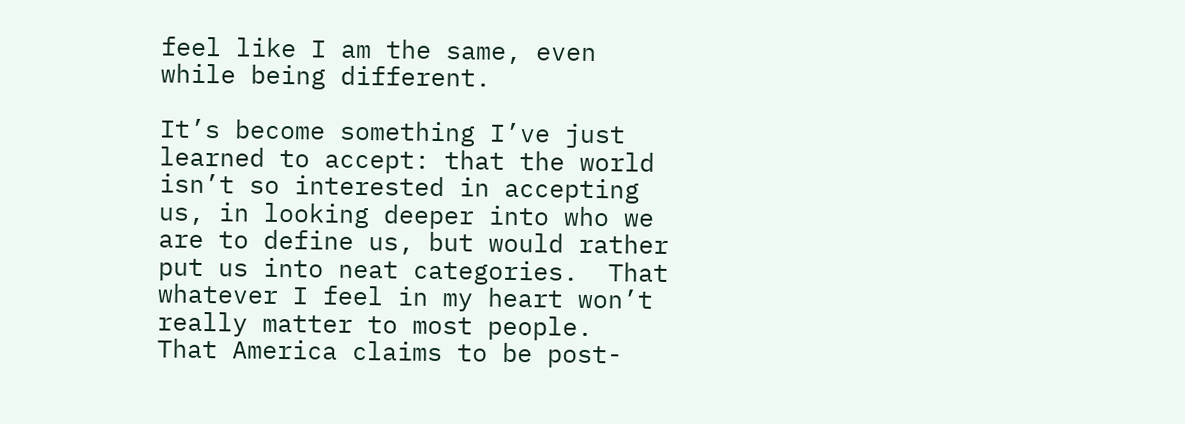feel like I am the same, even while being different.

It’s become something I’ve just learned to accept: that the world isn’t so interested in accepting us, in looking deeper into who we are to define us, but would rather put us into neat categories.  That whatever I feel in my heart won’t really matter to most people.  That America claims to be post-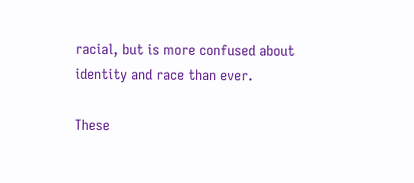racial, but is more confused about identity and race than ever.

These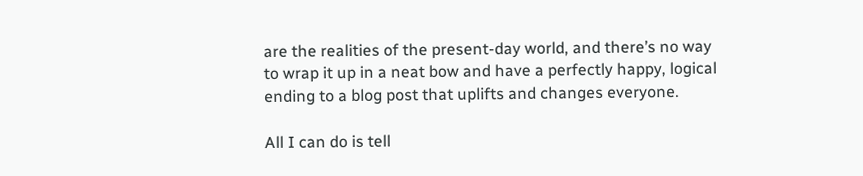are the realities of the present-day world, and there’s no way to wrap it up in a neat bow and have a perfectly happy, logical ending to a blog post that uplifts and changes everyone.

All I can do is tell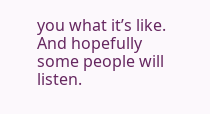you what it’s like.  And hopefully some people will listen.